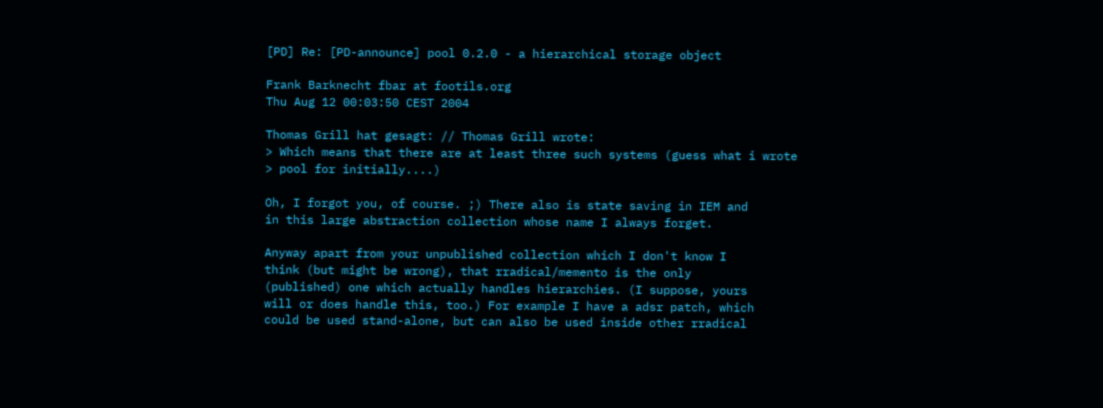[PD] Re: [PD-announce] pool 0.2.0 - a hierarchical storage object

Frank Barknecht fbar at footils.org
Thu Aug 12 00:03:50 CEST 2004

Thomas Grill hat gesagt: // Thomas Grill wrote:
> Which means that there are at least three such systems (guess what i wrote
> pool for initially....)

Oh, I forgot you, of course. ;) There also is state saving in IEM and
in this large abstraction collection whose name I always forget.

Anyway apart from your unpublished collection which I don't know I
think (but might be wrong), that rradical/memento is the only
(published) one which actually handles hierarchies. (I suppose, yours
will or does handle this, too.) For example I have a adsr patch, which
could be used stand-alone, but can also be used inside other rradical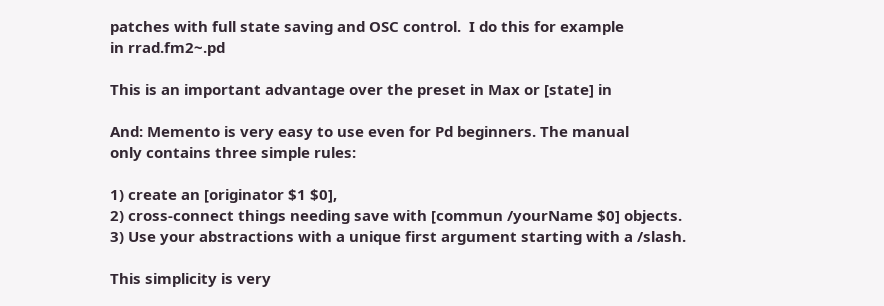patches with full state saving and OSC control.  I do this for example
in rrad.fm2~.pd

This is an important advantage over the preset in Max or [state] in

And: Memento is very easy to use even for Pd beginners. The manual
only contains three simple rules:

1) create an [originator $1 $0],
2) cross-connect things needing save with [commun /yourName $0] objects.
3) Use your abstractions with a unique first argument starting with a /slash.

This simplicity is very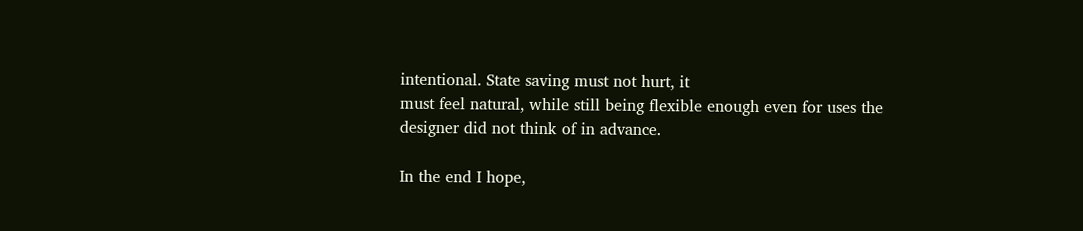intentional. State saving must not hurt, it
must feel natural, while still being flexible enough even for uses the
designer did not think of in advance.

In the end I hope,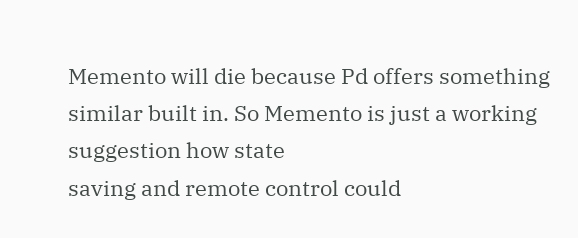Memento will die because Pd offers something
similar built in. So Memento is just a working suggestion how state
saving and remote control could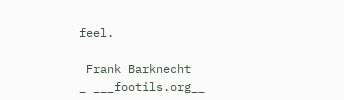feel.

 Frank Barknecht                               _ ___footils.org__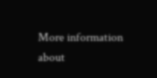More information about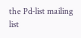the Pd-list mailing list